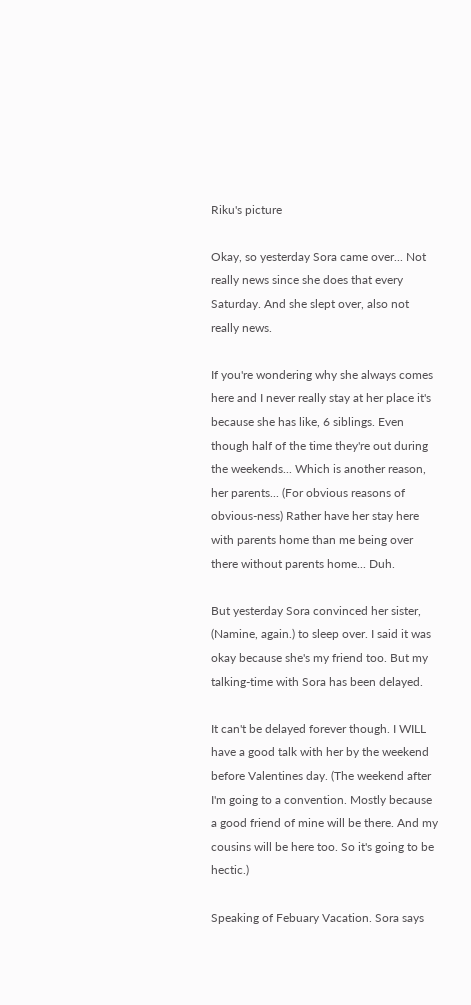Riku's picture

Okay, so yesterday Sora came over... Not really news since she does that every Saturday. And she slept over, also not really news.

If you're wondering why she always comes here and I never really stay at her place it's because she has like, 6 siblings. Even though half of the time they're out during the weekends... Which is another reason, her parents... (For obvious reasons of obvious-ness) Rather have her stay here with parents home than me being over there without parents home... Duh.

But yesterday Sora convinced her sister, (Namine, again.) to sleep over. I said it was okay because she's my friend too. But my talking-time with Sora has been delayed.

It can't be delayed forever though. I WILL have a good talk with her by the weekend before Valentines day. (The weekend after I'm going to a convention. Mostly because a good friend of mine will be there. And my cousins will be here too. So it's going to be hectic.)

Speaking of Febuary Vacation. Sora says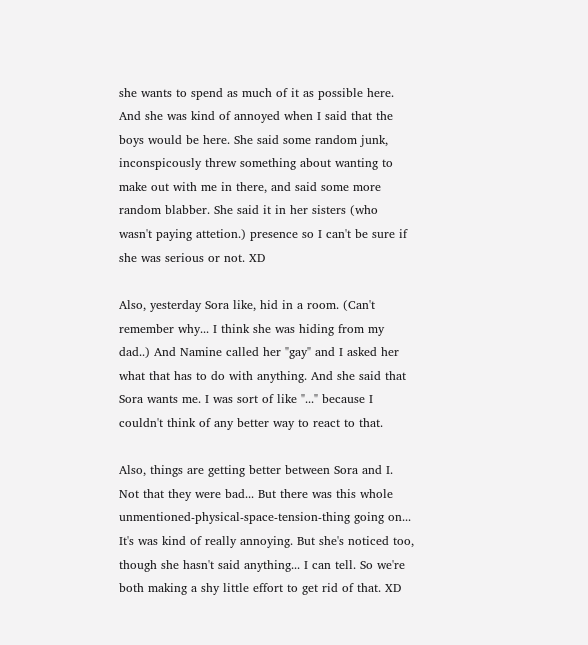she wants to spend as much of it as possible here. And she was kind of annoyed when I said that the boys would be here. She said some random junk, inconspicously threw something about wanting to make out with me in there, and said some more random blabber. She said it in her sisters (who wasn't paying attetion.) presence so I can't be sure if she was serious or not. XD

Also, yesterday Sora like, hid in a room. (Can't remember why... I think she was hiding from my dad..) And Namine called her "gay" and I asked her what that has to do with anything. And she said that Sora wants me. I was sort of like "..." because I couldn't think of any better way to react to that.

Also, things are getting better between Sora and I. Not that they were bad... But there was this whole unmentioned-physical-space-tension-thing going on... It's was kind of really annoying. But she's noticed too, though she hasn't said anything... I can tell. So we're both making a shy little effort to get rid of that. XD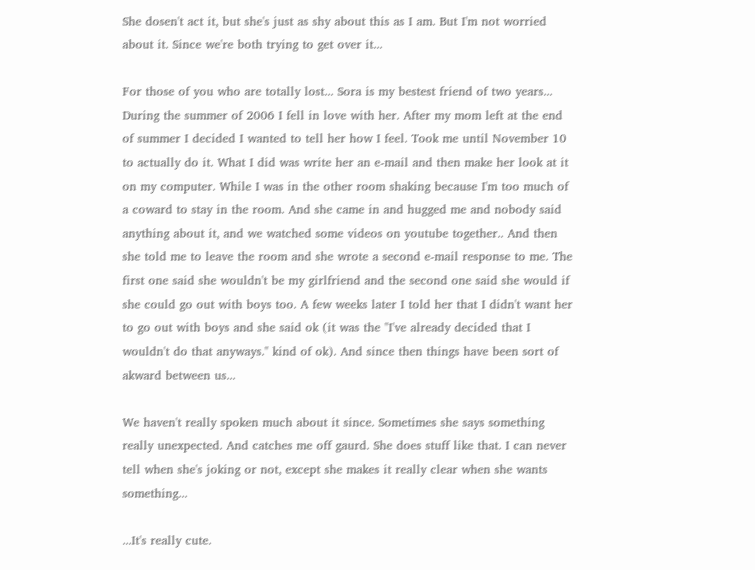She dosen't act it, but she's just as shy about this as I am. But I'm not worried about it. Since we're both trying to get over it...

For those of you who are totally lost... Sora is my bestest friend of two years... During the summer of 2006 I fell in love with her. After my mom left at the end of summer I decided I wanted to tell her how I feel. Took me until November 10 to actually do it. What I did was write her an e-mail and then make her look at it on my computer. While I was in the other room shaking because I'm too much of a coward to stay in the room. And she came in and hugged me and nobody said anything about it, and we watched some videos on youtube together.. And then she told me to leave the room and she wrote a second e-mail response to me. The first one said she wouldn't be my girlfriend and the second one said she would if she could go out with boys too. A few weeks later I told her that I didn't want her to go out with boys and she said ok (it was the "I've already decided that I wouldn't do that anyways." kind of ok). And since then things have been sort of akward between us...

We haven't really spoken much about it since. Sometimes she says something really unexpected. And catches me off gaurd. She does stuff like that. I can never tell when she's joking or not, except she makes it really clear when she wants something...

...It's really cute.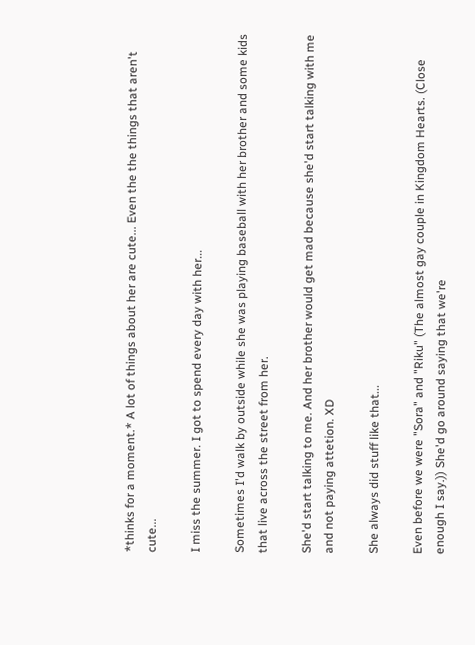*thinks for a moment.* A lot of things about her are cute... Even the the things that aren't cute...

I miss the summer. I got to spend every day with her...

Sometimes I'd walk by outside while she was playing baseball with her brother and some kids that live across the street from her.

She'd start talking to me. And her brother would get mad because she'd start talking with me and not paying attetion. XD

She always did stuff like that...

Even before we were "Sora" and "Riku" (The almost gay couple in Kingdom Hearts. (Close enough I say.)) She'd go around saying that we're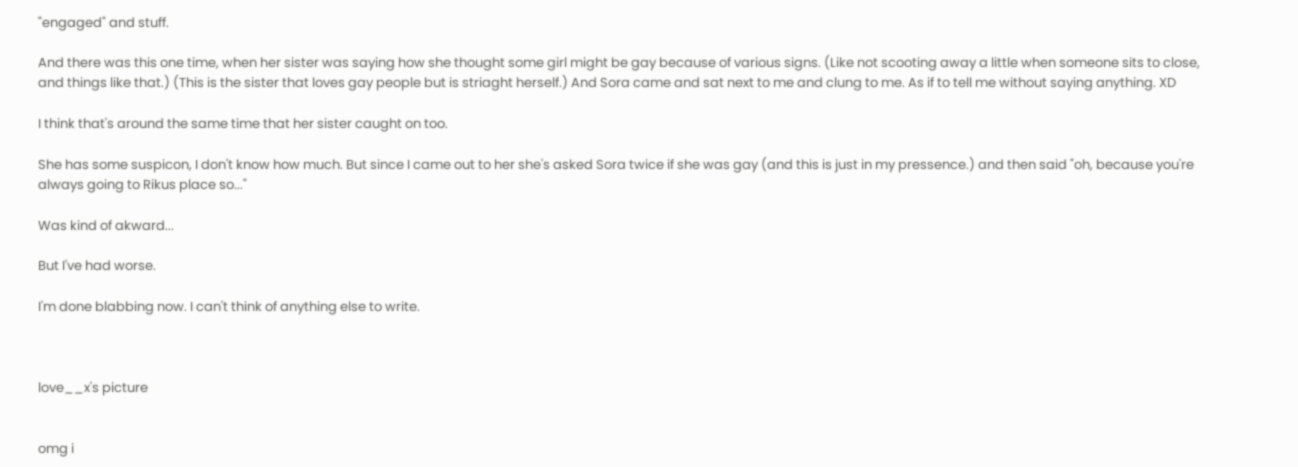"engaged" and stuff.

And there was this one time, when her sister was saying how she thought some girl might be gay because of various signs. (Like not scooting away a little when someone sits to close, and things like that.) (This is the sister that loves gay people but is striaght herself.) And Sora came and sat next to me and clung to me. As if to tell me without saying anything. XD

I think that's around the same time that her sister caught on too.

She has some suspicon, I don't know how much. But since I came out to her she's asked Sora twice if she was gay (and this is just in my pressence.) and then said "oh, because you're always going to Rikus place so..."

Was kind of akward...

But I've had worse.

I'm done blabbing now. I can't think of anything else to write.



love__x's picture


omg i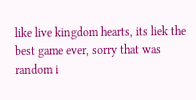like live kingdom hearts, its liek the best game ever, sorry that was random i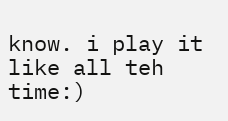know. i play it like all teh time:)